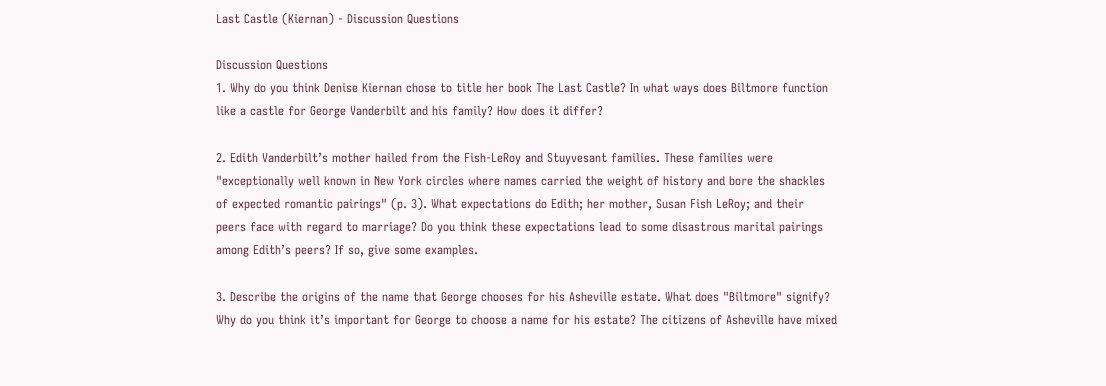Last Castle (Kiernan) - Discussion Questions

Discussion Questions
1. Why do you think Denise Kiernan chose to title her book The Last Castle? In what ways does Biltmore function like a castle for George Vanderbilt and his family? How does it differ?

2. Edith Vanderbilt’s mother hailed from the Fish-LeRoy and Stuyvesant families. These families were "exceptionally well known in New York circles where names carried the weight of history and bore the shackles of expected romantic pairings" (p. 3). What expectations do Edith; her mother, Susan Fish LeRoy; and their peers face with regard to marriage? Do you think these expectations lead to some disastrous marital pairings among Edith’s peers? If so, give some examples.

3. Describe the origins of the name that George chooses for his Asheville estate. What does "Biltmore" signify? Why do you think it’s important for George to choose a name for his estate? The citizens of Asheville have mixed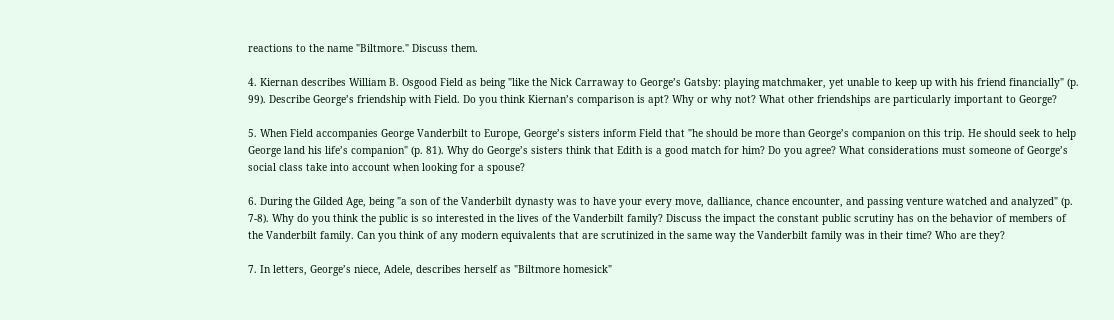reactions to the name "Biltmore." Discuss them.

4. Kiernan describes William B. Osgood Field as being "like the Nick Carraway to George’s Gatsby: playing matchmaker, yet unable to keep up with his friend financially" (p. 99). Describe George’s friendship with Field. Do you think Kiernan’s comparison is apt? Why or why not? What other friendships are particularly important to George?

5. When Field accompanies George Vanderbilt to Europe, George’s sisters inform Field that "he should be more than George’s companion on this trip. He should seek to help George land his life’s companion" (p. 81). Why do George’s sisters think that Edith is a good match for him? Do you agree? What considerations must someone of George’s social class take into account when looking for a spouse?

6. During the Gilded Age, being "a son of the Vanderbilt dynasty was to have your every move, dalliance, chance encounter, and passing venture watched and analyzed" (p. 7-8). Why do you think the public is so interested in the lives of the Vanderbilt family? Discuss the impact the constant public scrutiny has on the behavior of members of the Vanderbilt family. Can you think of any modern equivalents that are scrutinized in the same way the Vanderbilt family was in their time? Who are they?

7. In letters, George’s niece, Adele, describes herself as "Biltmore homesick"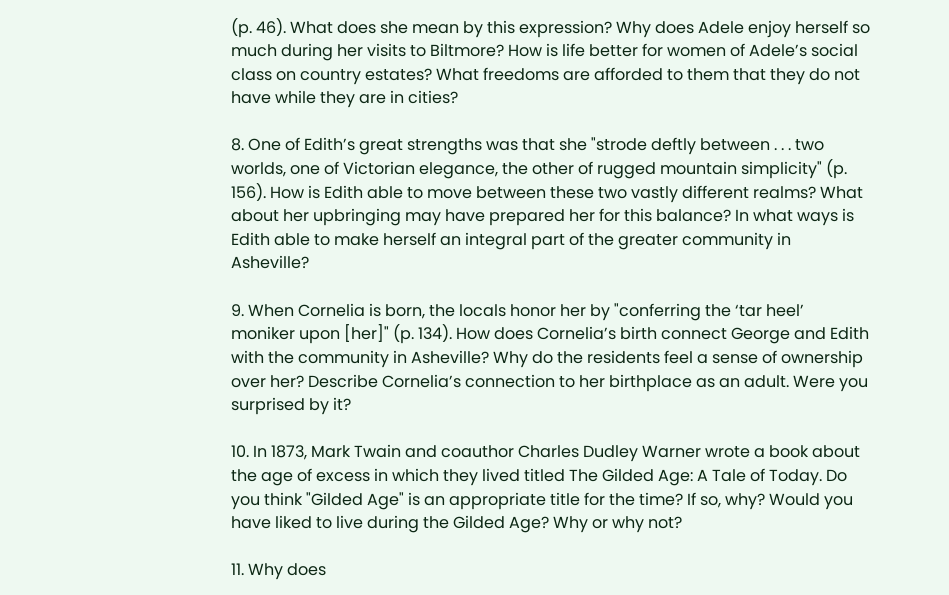(p. 46). What does she mean by this expression? Why does Adele enjoy herself so much during her visits to Biltmore? How is life better for women of Adele’s social class on country estates? What freedoms are afforded to them that they do not have while they are in cities?

8. One of Edith’s great strengths was that she "strode deftly between . . . two worlds, one of Victorian elegance, the other of rugged mountain simplicity" (p. 156). How is Edith able to move between these two vastly different realms? What about her upbringing may have prepared her for this balance? In what ways is Edith able to make herself an integral part of the greater community in Asheville?

9. When Cornelia is born, the locals honor her by "conferring the ‘tar heel’ moniker upon [her]" (p. 134). How does Cornelia’s birth connect George and Edith with the community in Asheville? Why do the residents feel a sense of ownership over her? Describe Cornelia’s connection to her birthplace as an adult. Were you surprised by it?

10. In 1873, Mark Twain and coauthor Charles Dudley Warner wrote a book about the age of excess in which they lived titled The Gilded Age: A Tale of Today. Do you think "Gilded Age" is an appropriate title for the time? If so, why? Would you have liked to live during the Gilded Age? Why or why not?

11. Why does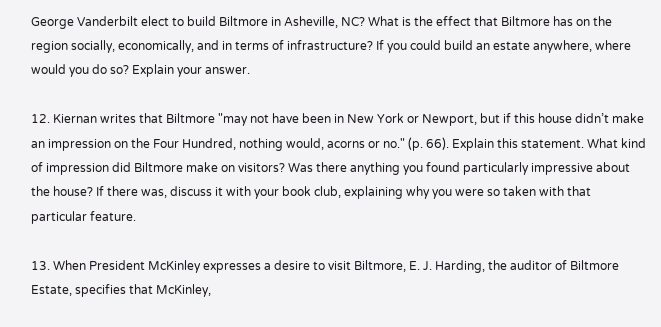George Vanderbilt elect to build Biltmore in Asheville, NC? What is the effect that Biltmore has on the region socially, economically, and in terms of infrastructure? If you could build an estate anywhere, where would you do so? Explain your answer.

12. Kiernan writes that Biltmore "may not have been in New York or Newport, but if this house didn’t make an impression on the Four Hundred, nothing would, acorns or no." (p. 66). Explain this statement. What kind of impression did Biltmore make on visitors? Was there anything you found particularly impressive about the house? If there was, discuss it with your book club, explaining why you were so taken with that particular feature.

13. When President McKinley expresses a desire to visit Biltmore, E. J. Harding, the auditor of Biltmore Estate, specifies that McKinley,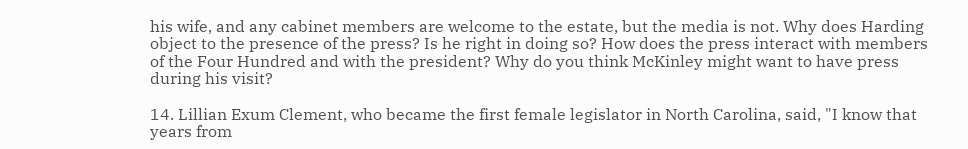his wife, and any cabinet members are welcome to the estate, but the media is not. Why does Harding object to the presence of the press? Is he right in doing so? How does the press interact with members of the Four Hundred and with the president? Why do you think McKinley might want to have press during his visit?

14. Lillian Exum Clement, who became the first female legislator in North Carolina, said, "I know that years from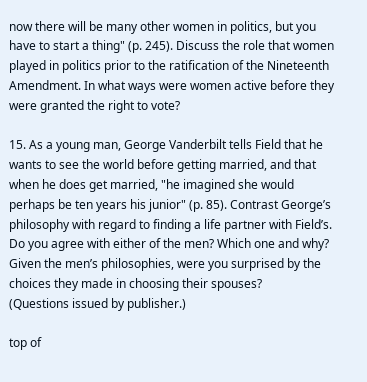now there will be many other women in politics, but you have to start a thing" (p. 245). Discuss the role that women played in politics prior to the ratification of the Nineteenth Amendment. In what ways were women active before they were granted the right to vote?

15. As a young man, George Vanderbilt tells Field that he wants to see the world before getting married, and that when he does get married, "he imagined she would perhaps be ten years his junior" (p. 85). Contrast George’s philosophy with regard to finding a life partner with Field’s. Do you agree with either of the men? Which one and why? Given the men’s philosophies, were you surprised by the choices they made in choosing their spouses?
(Questions issued by publisher.)

top of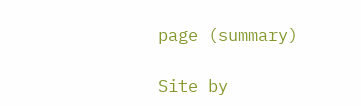page (summary)

Site by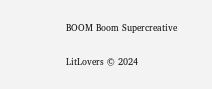BOOM Boom Supercreative

LitLovers © 2024